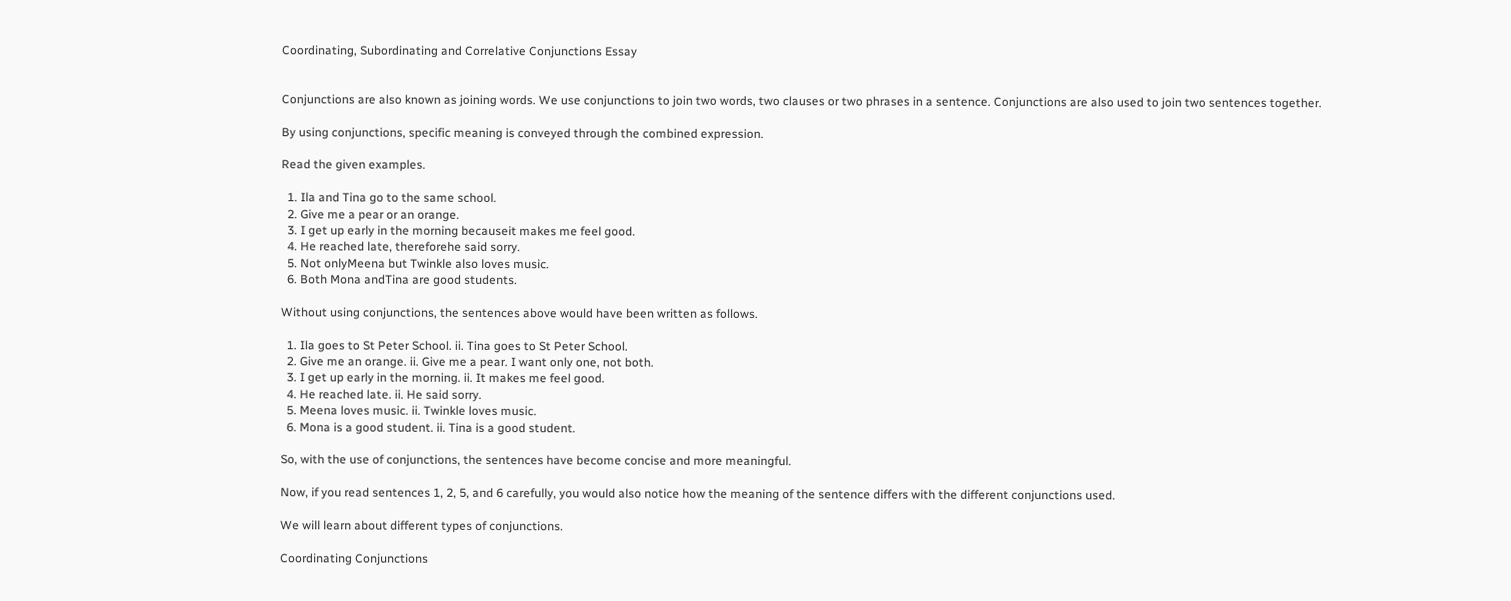Coordinating, Subordinating and Correlative Conjunctions Essay


Conjunctions are also known as joining words. We use conjunctions to join two words, two clauses or two phrases in a sentence. Conjunctions are also used to join two sentences together.

By using conjunctions, specific meaning is conveyed through the combined expression.

Read the given examples.

  1. Ila and Tina go to the same school.
  2. Give me a pear or an orange.
  3. I get up early in the morning becauseit makes me feel good.
  4. He reached late, thereforehe said sorry.
  5. Not onlyMeena but Twinkle also loves music.
  6. Both Mona andTina are good students.

Without using conjunctions, the sentences above would have been written as follows.

  1. Ila goes to St Peter School. ii. Tina goes to St Peter School.
  2. Give me an orange. ii. Give me a pear. I want only one, not both.
  3. I get up early in the morning. ii. It makes me feel good.
  4. He reached late. ii. He said sorry.
  5. Meena loves music. ii. Twinkle loves music.
  6. Mona is a good student. ii. Tina is a good student.

So, with the use of conjunctions, the sentences have become concise and more meaningful.

Now, if you read sentences 1, 2, 5, and 6 carefully, you would also notice how the meaning of the sentence differs with the different conjunctions used.

We will learn about different types of conjunctions.

Coordinating Conjunctions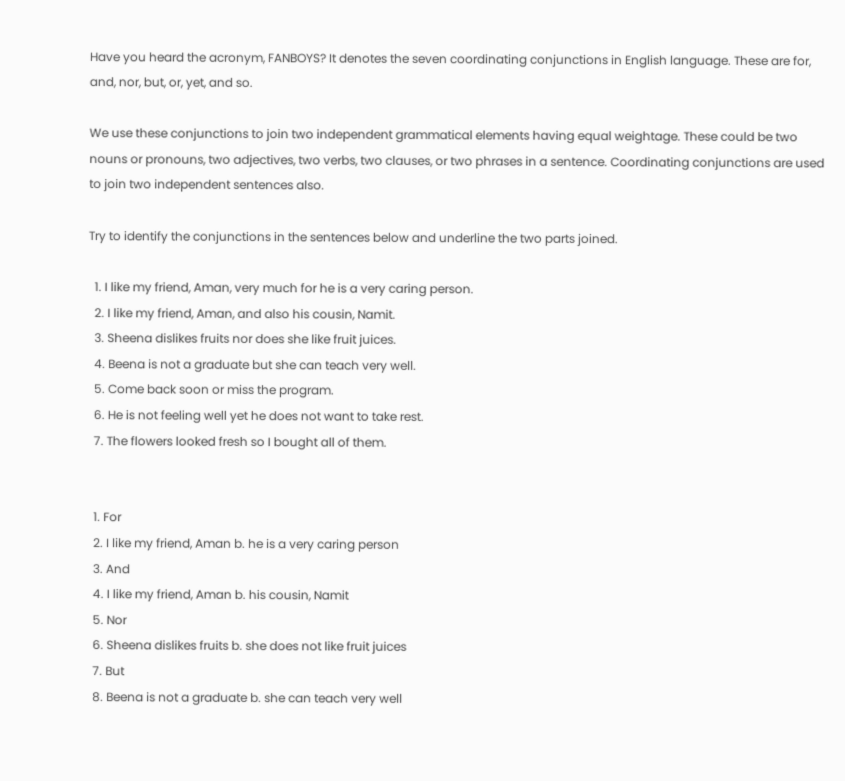Have you heard the acronym, FANBOYS? It denotes the seven coordinating conjunctions in English language. These are for, and, nor, but, or, yet, and so.

We use these conjunctions to join two independent grammatical elements having equal weightage. These could be two nouns or pronouns, two adjectives, two verbs, two clauses, or two phrases in a sentence. Coordinating conjunctions are used to join two independent sentences also.

Try to identify the conjunctions in the sentences below and underline the two parts joined.

  1. I like my friend, Aman, very much for he is a very caring person.
  2. I like my friend, Aman, and also his cousin, Namit.
  3. Sheena dislikes fruits nor does she like fruit juices.
  4. Beena is not a graduate but she can teach very well.
  5. Come back soon or miss the program.
  6. He is not feeling well yet he does not want to take rest.
  7. The flowers looked fresh so I bought all of them.


  1. For
  2. I like my friend, Aman b. he is a very caring person
  3. And
  4. I like my friend, Aman b. his cousin, Namit
  5. Nor
  6. Sheena dislikes fruits b. she does not like fruit juices
  7. But
  8. Beena is not a graduate b. she can teach very well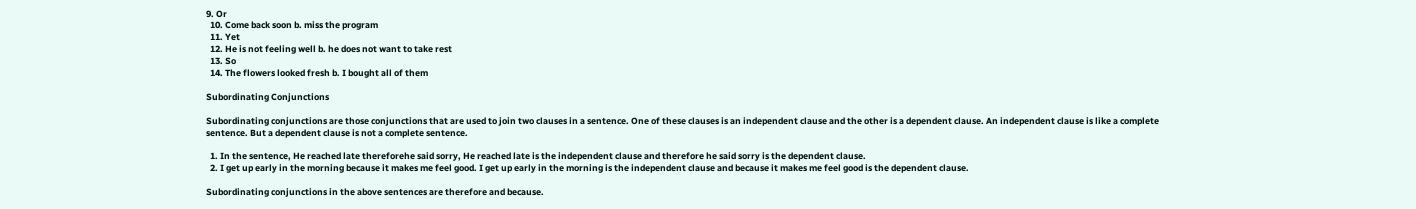9. Or
  10. Come back soon b. miss the program
  11. Yet
  12. He is not feeling well b. he does not want to take rest
  13. So
  14. The flowers looked fresh b. I bought all of them

Subordinating Conjunctions

Subordinating conjunctions are those conjunctions that are used to join two clauses in a sentence. One of these clauses is an independent clause and the other is a dependent clause. An independent clause is like a complete sentence. But a dependent clause is not a complete sentence.

  1. In the sentence, He reached late thereforehe said sorry, He reached late is the independent clause and therefore he said sorry is the dependent clause.
  2. I get up early in the morning because it makes me feel good. I get up early in the morning is the independent clause and because it makes me feel good is the dependent clause.

Subordinating conjunctions in the above sentences are therefore and because.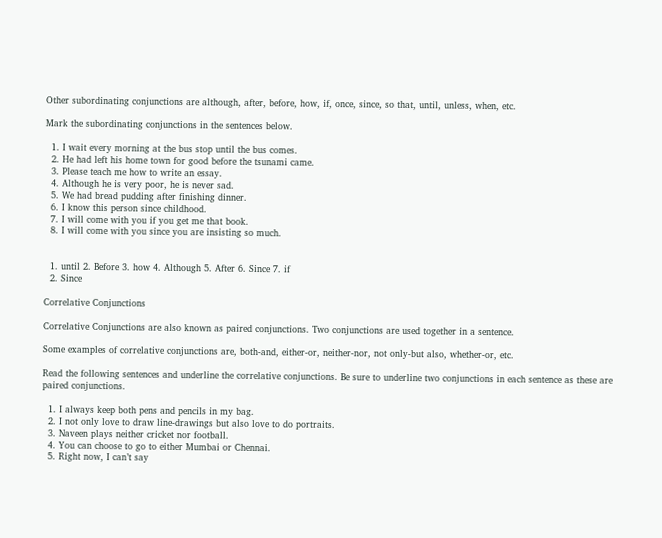Other subordinating conjunctions are although, after, before, how, if, once, since, so that, until, unless, when, etc.

Mark the subordinating conjunctions in the sentences below.

  1. I wait every morning at the bus stop until the bus comes.
  2. He had left his home town for good before the tsunami came.
  3. Please teach me how to write an essay.
  4. Although he is very poor, he is never sad.
  5. We had bread pudding after finishing dinner.
  6. I know this person since childhood.
  7. I will come with you if you get me that book.
  8. I will come with you since you are insisting so much.


  1. until 2. Before 3. how 4. Although 5. After 6. Since 7. if
  2. Since

Correlative Conjunctions

Correlative Conjunctions are also known as paired conjunctions. Two conjunctions are used together in a sentence.

Some examples of correlative conjunctions are, both-and, either-or, neither-nor, not only-but also, whether-or, etc.

Read the following sentences and underline the correlative conjunctions. Be sure to underline two conjunctions in each sentence as these are paired conjunctions.

  1. I always keep both pens and pencils in my bag.
  2. I not only love to draw line-drawings but also love to do portraits.
  3. Naveen plays neither cricket nor football.
  4. You can choose to go to either Mumbai or Chennai.
  5. Right now, I can’t say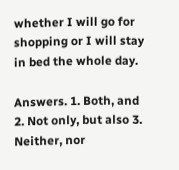whether I will go for shopping or I will stay in bed the whole day.

Answers. 1. Both, and 2. Not only, but also 3. Neither, nor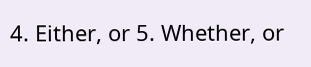4. Either, or 5. Whether, or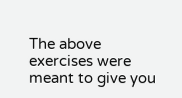The above exercises were meant to give you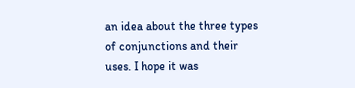an idea about the three types of conjunctions and their uses. I hope it was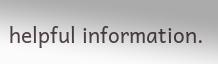helpful information.